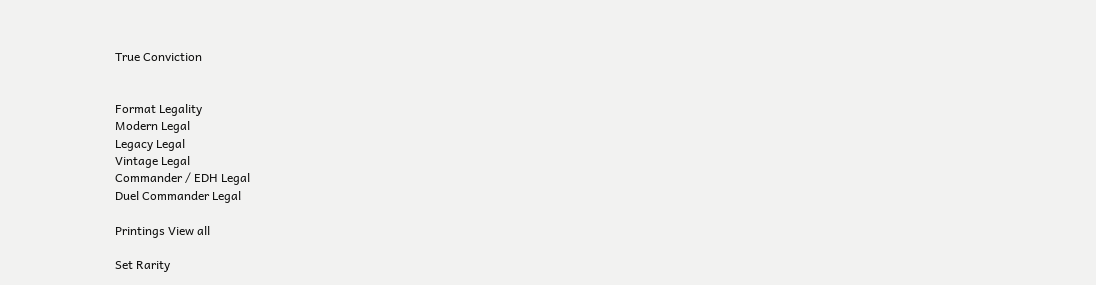True Conviction


Format Legality
Modern Legal
Legacy Legal
Vintage Legal
Commander / EDH Legal
Duel Commander Legal

Printings View all

Set Rarity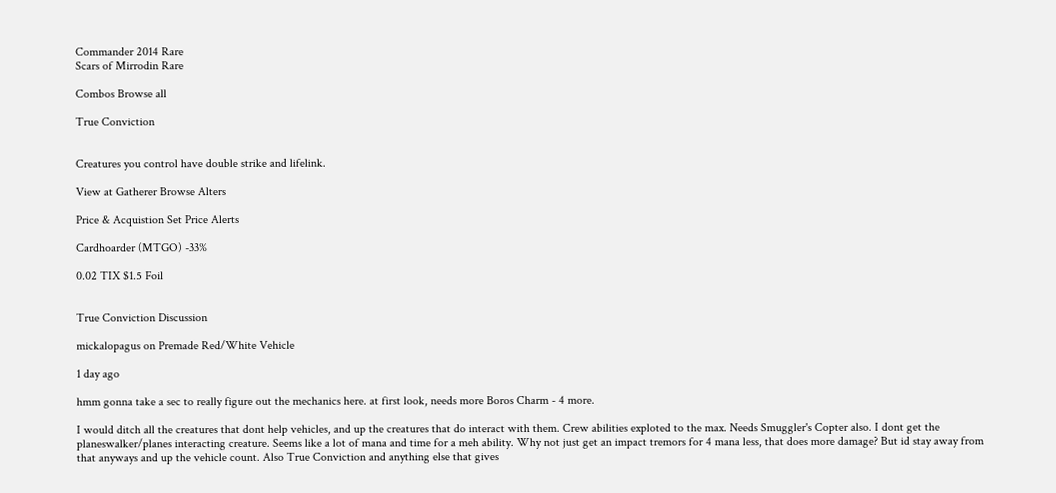Commander 2014 Rare
Scars of Mirrodin Rare

Combos Browse all

True Conviction


Creatures you control have double strike and lifelink.

View at Gatherer Browse Alters

Price & Acquistion Set Price Alerts

Cardhoarder (MTGO) -33%

0.02 TIX $1.5 Foil


True Conviction Discussion

mickalopagus on Premade Red/White Vehicle

1 day ago

hmm gonna take a sec to really figure out the mechanics here. at first look, needs more Boros Charm - 4 more.

I would ditch all the creatures that dont help vehicles, and up the creatures that do interact with them. Crew abilities exploted to the max. Needs Smuggler's Copter also. I dont get the planeswalker/planes interacting creature. Seems like a lot of mana and time for a meh ability. Why not just get an impact tremors for 4 mana less, that does more damage? But id stay away from that anyways and up the vehicle count. Also True Conviction and anything else that gives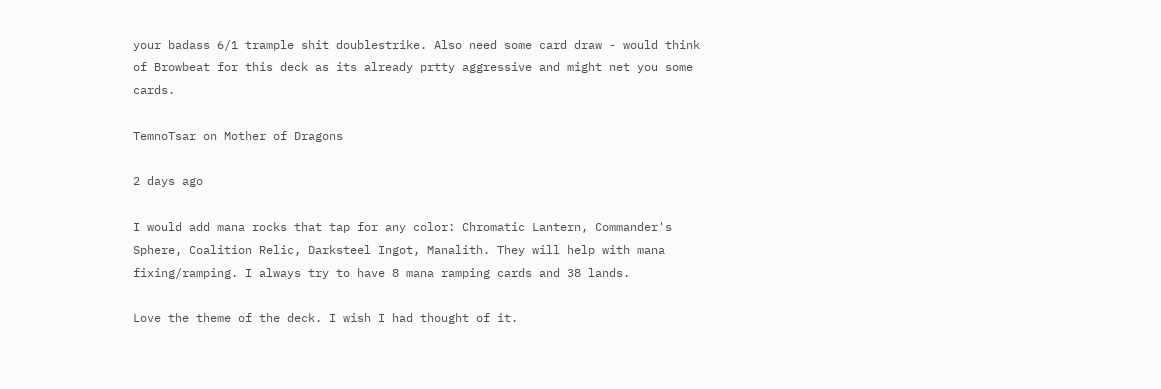your badass 6/1 trample shit doublestrike. Also need some card draw - would think of Browbeat for this deck as its already prtty aggressive and might net you some cards.

TemnoTsar on Mother of Dragons

2 days ago

I would add mana rocks that tap for any color: Chromatic Lantern, Commander's Sphere, Coalition Relic, Darksteel Ingot, Manalith. They will help with mana fixing/ramping. I always try to have 8 mana ramping cards and 38 lands.

Love the theme of the deck. I wish I had thought of it.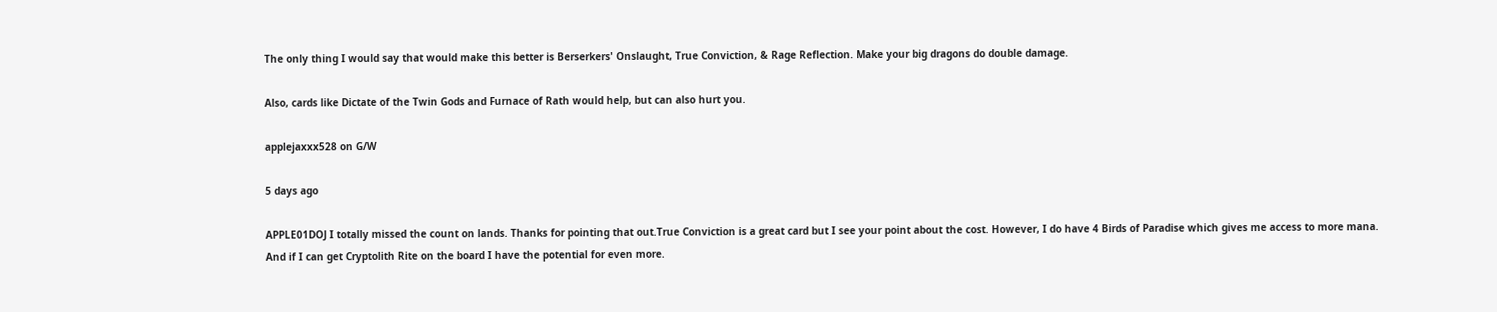The only thing I would say that would make this better is Berserkers' Onslaught, True Conviction, & Rage Reflection. Make your big dragons do double damage.

Also, cards like Dictate of the Twin Gods and Furnace of Rath would help, but can also hurt you.

applejaxxx528 on G/W

5 days ago

APPLE01DOJ I totally missed the count on lands. Thanks for pointing that out.True Conviction is a great card but I see your point about the cost. However, I do have 4 Birds of Paradise which gives me access to more mana. And if I can get Cryptolith Rite on the board I have the potential for even more.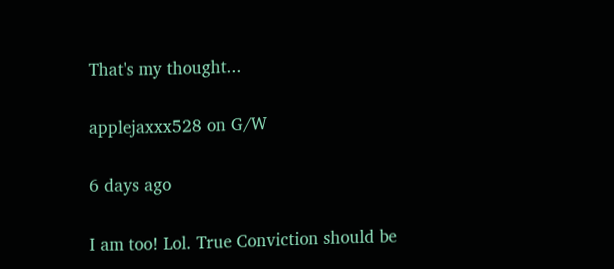That's my thought...

applejaxxx528 on G/W

6 days ago

I am too! Lol. True Conviction should be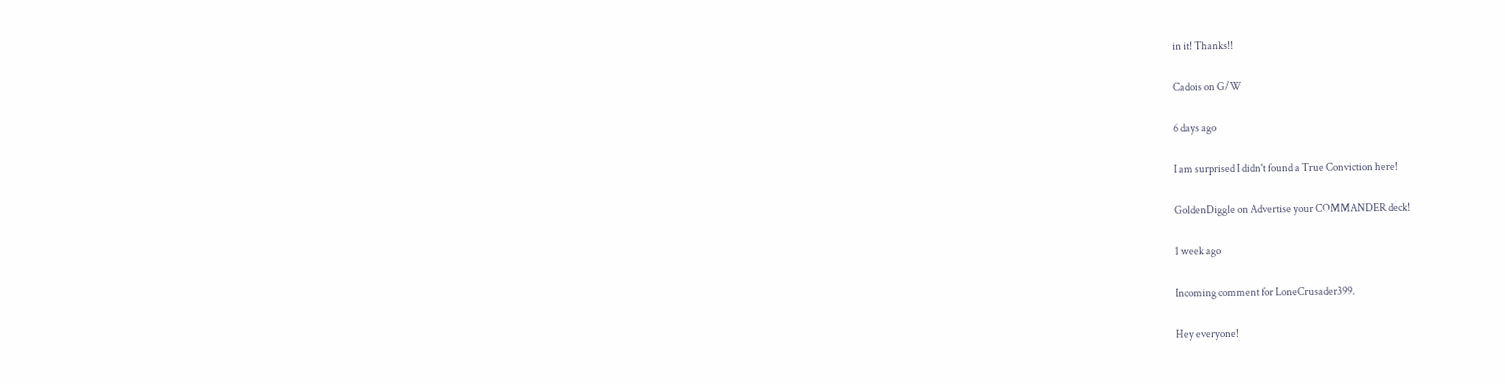in it! Thanks!!

Cadois on G/W

6 days ago

I am surprised I didn't found a True Conviction here!

GoldenDiggle on Advertise your COMMANDER deck!

1 week ago

Incoming comment for LoneCrusader399.

Hey everyone!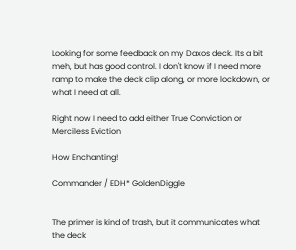Looking for some feedback on my Daxos deck. Its a bit meh, but has good control. I don't know if I need more ramp to make the deck clip along, or more lockdown, or what I need at all.

Right now I need to add either True Conviction or Merciless Eviction

How Enchanting!

Commander / EDH* GoldenDiggle


The primer is kind of trash, but it communicates what the deck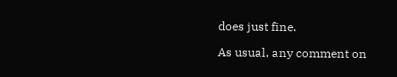does just fine.

As usual, any comment on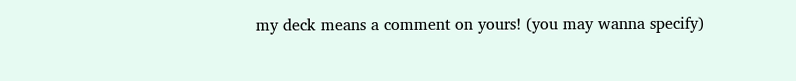my deck means a comment on yours! (you may wanna specify)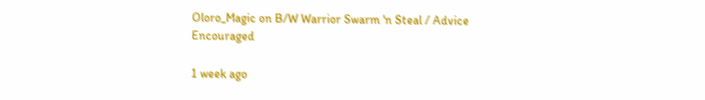Oloro_Magic on B/W Warrior Swarm 'n Steal / Advice Encouraged

1 week ago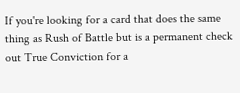If you're looking for a card that does the same thing as Rush of Battle but is a permanent check out True Conviction for a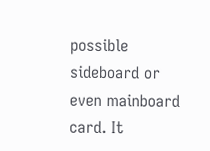possible sideboard or even mainboard card. It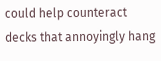could help counteract decks that annoyingly hang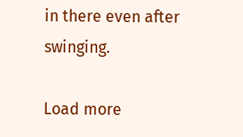in there even after swinging.

Load more